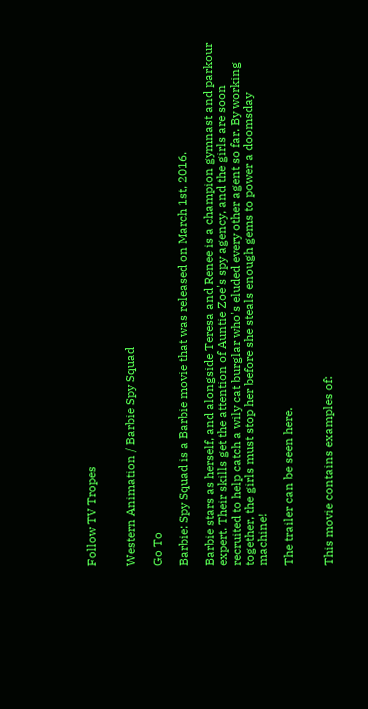Follow TV Tropes


Western Animation / Barbie Spy Squad

Go To

Barbie: Spy Squad is a Barbie movie that was released on March 1st, 2016.

Barbie stars as herself, and alongside Teresa and Renee is a champion gymnast and parkour expert. Their skills get the attention of Auntie Zoe's spy agency, and the girls are soon recruited to help catch a wily cat burglar who's eluded every other agent so far. By working together, the girls must stop her before she steals enough gems to power a doomsday machine!

The trailer can be seen here.


This movie contains examples of: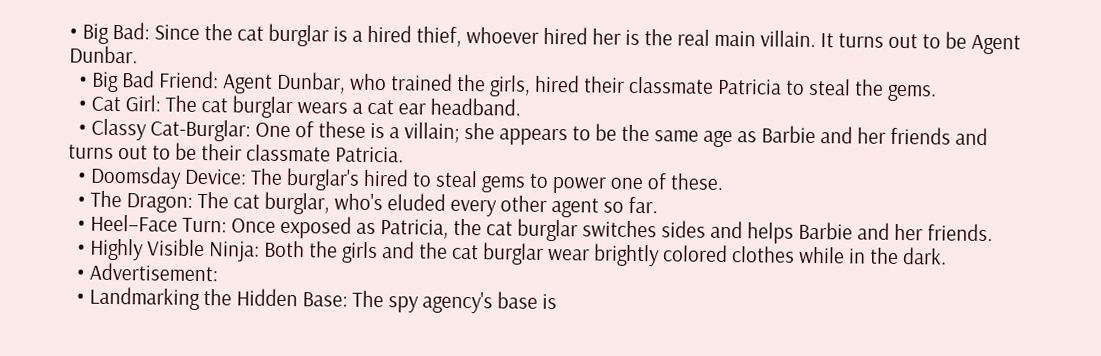• Big Bad: Since the cat burglar is a hired thief, whoever hired her is the real main villain. It turns out to be Agent Dunbar.
  • Big Bad Friend: Agent Dunbar, who trained the girls, hired their classmate Patricia to steal the gems.
  • Cat Girl: The cat burglar wears a cat ear headband.
  • Classy Cat-Burglar: One of these is a villain; she appears to be the same age as Barbie and her friends and turns out to be their classmate Patricia.
  • Doomsday Device: The burglar's hired to steal gems to power one of these.
  • The Dragon: The cat burglar, who's eluded every other agent so far.
  • Heel–Face Turn: Once exposed as Patricia, the cat burglar switches sides and helps Barbie and her friends.
  • Highly Visible Ninja: Both the girls and the cat burglar wear brightly colored clothes while in the dark.
  • Advertisement:
  • Landmarking the Hidden Base: The spy agency's base is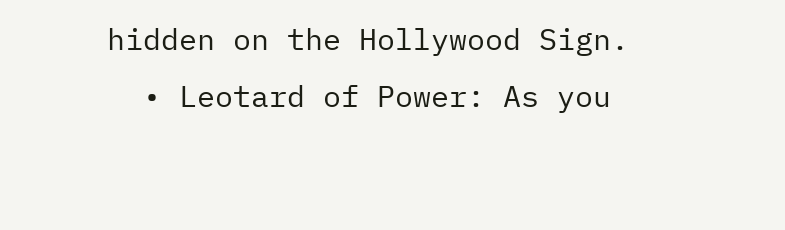hidden on the Hollywood Sign.
  • Leotard of Power: As you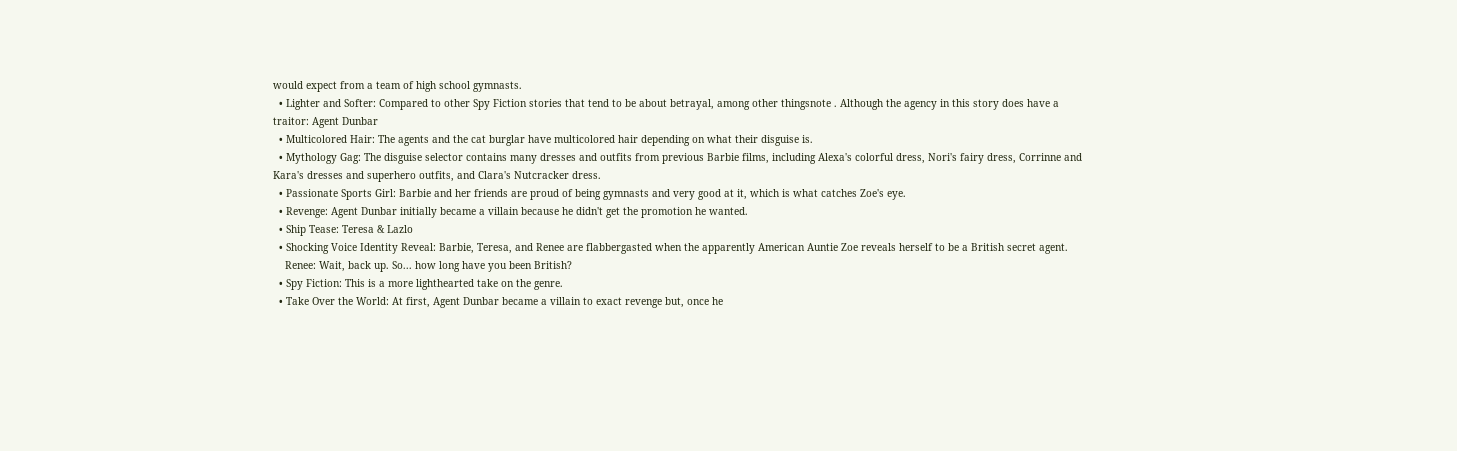would expect from a team of high school gymnasts.
  • Lighter and Softer: Compared to other Spy Fiction stories that tend to be about betrayal, among other thingsnote . Although the agency in this story does have a traitor: Agent Dunbar
  • Multicolored Hair: The agents and the cat burglar have multicolored hair depending on what their disguise is.
  • Mythology Gag: The disguise selector contains many dresses and outfits from previous Barbie films, including Alexa's colorful dress, Nori's fairy dress, Corrinne and Kara's dresses and superhero outfits, and Clara's Nutcracker dress.
  • Passionate Sports Girl: Barbie and her friends are proud of being gymnasts and very good at it, which is what catches Zoe's eye.
  • Revenge: Agent Dunbar initially became a villain because he didn't get the promotion he wanted.
  • Ship Tease: Teresa & Lazlo
  • Shocking Voice Identity Reveal: Barbie, Teresa, and Renee are flabbergasted when the apparently American Auntie Zoe reveals herself to be a British secret agent.
    Renee: Wait, back up. So... how long have you been British?
  • Spy Fiction: This is a more lighthearted take on the genre.
  • Take Over the World: At first, Agent Dunbar became a villain to exact revenge but, once he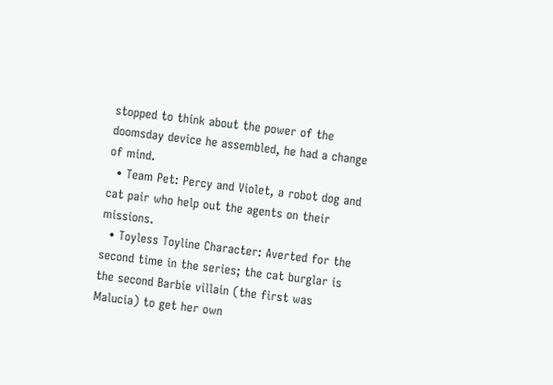stopped to think about the power of the doomsday device he assembled, he had a change of mind.
  • Team Pet: Percy and Violet, a robot dog and cat pair who help out the agents on their missions.
  • Toyless Toyline Character: Averted for the second time in the series; the cat burglar is the second Barbie villain (the first was Malucia) to get her own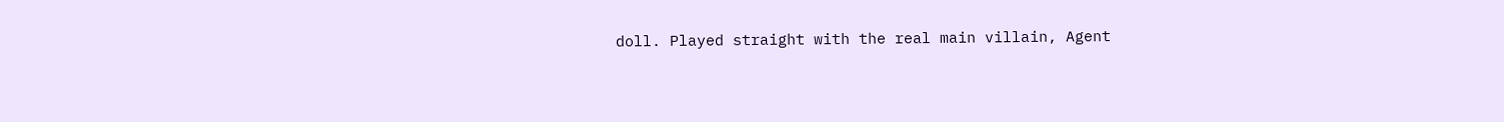doll. Played straight with the real main villain, Agent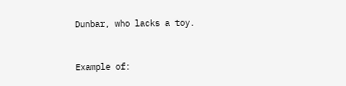Dunbar, who lacks a toy.


Example of: